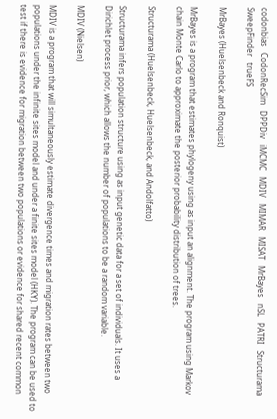codonbias   CodonRecSim   DPPDiv   iMCMC   MDIV   MIMAR   MISAT   MrBayes   nSL   PATRI   Structurama   SweepFinder   trueFS

MrBayes (Huelsenbeck and Ronquist)

MrBayes is a program that estimates phylogeny using as input an alignment. The program using Markov chain Monte Carlo to approximate the posterior probability distribution of trees.

Structurama (Huelsenbeck, Huelsenbeck, and Andolfatto)

Structurama infers population structure using as input genetic data for a set of individuals. It uses a Dirichlet process prior, which allows the number of populations to be a random variable.

MDIV (Nielsen)

MDIV is a program that will simultaneously estimate divergence times and migration rates between two populations under the infinite sites model and under a finite sites model (HKY). The program can be used to test if there is evidence for migration between two populations or evidence for shared recent common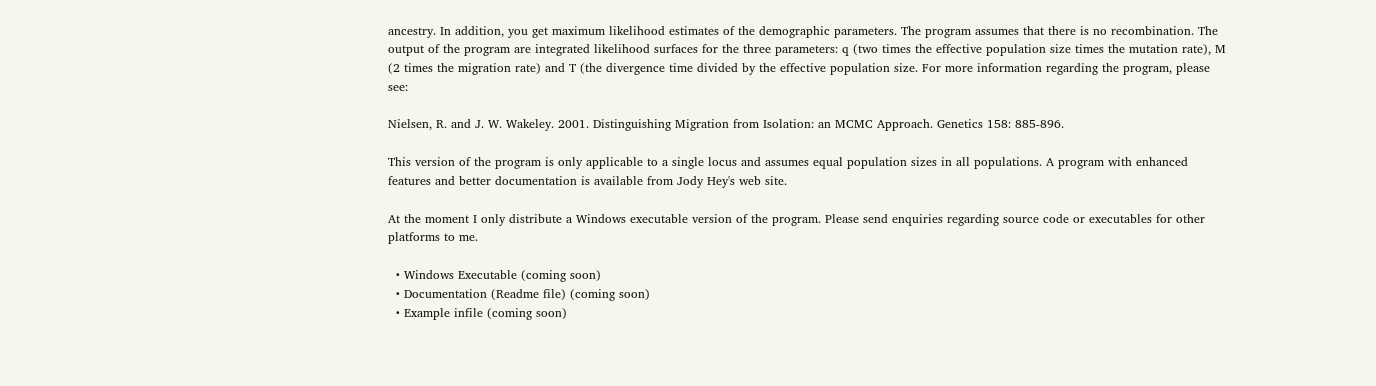ancestry. In addition, you get maximum likelihood estimates of the demographic parameters. The program assumes that there is no recombination. The output of the program are integrated likelihood surfaces for the three parameters: q (two times the effective population size times the mutation rate), M (2 times the migration rate) and T (the divergence time divided by the effective population size. For more information regarding the program, please see:

Nielsen, R. and J. W. Wakeley. 2001. Distinguishing Migration from Isolation: an MCMC Approach. Genetics 158: 885-896.

This version of the program is only applicable to a single locus and assumes equal population sizes in all populations. A program with enhanced features and better documentation is available from Jody Hey's web site.

At the moment I only distribute a Windows executable version of the program. Please send enquiries regarding source code or executables for other platforms to me.

  • Windows Executable (coming soon)
  • Documentation (Readme file) (coming soon)
  • Example infile (coming soon)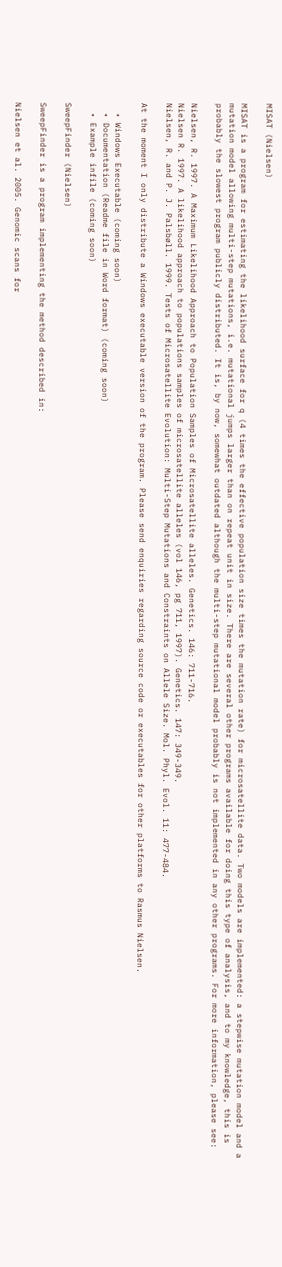MISAT (Nielsen)

MISAT is a program for estimating the likelihood surface for q (4 times the effective population size times the mutation rate) for microsatellite data. Two models are implemented: a stepwise mutation model and a mutation model allowing multi-step mutations, i.e. mutational jumps larger than on repeat unit in size. There are several other programs available for doing this type of analysis, and to my knowledge, this is probably the slowest program publicly distributed. It is, by now, somewhat outdated although the multi-step mutational model probably is not implemented in any other programs. For more information, please see:

Nielsen, R. 1997. A Maximum Likelihood Approach to Population Samples of Microsatellite alleles. Genetics. 146: 711-716.
Nielsen R. 1997. A likelihood approach to populations samples of microsatellite alleles (vol 146, pg 711, 1997). Genetics. 147: 349-349.
Nielsen, R. and P. J. Palsbøll. 1999. Tests of Microsatellite Evolution: Multi-Step Mutations and Constraints on Allele Size. Mol. Phyl. Evol. 11: 477-484.

At the moment I only distribute a Windows executable version of the program. Please send enquiries regarding source code or executables for other platforms to Rasmus Nielsen.

  • Windows Executable (coming soon)
  • Documentation (Readme file in Word format) (coming soon)
  • Example infile (coming soon)

SweepFinder (Nielsen)

SweepFinder is a program implementing the method described in:

Nielsen et al. 2005. Genomic scans for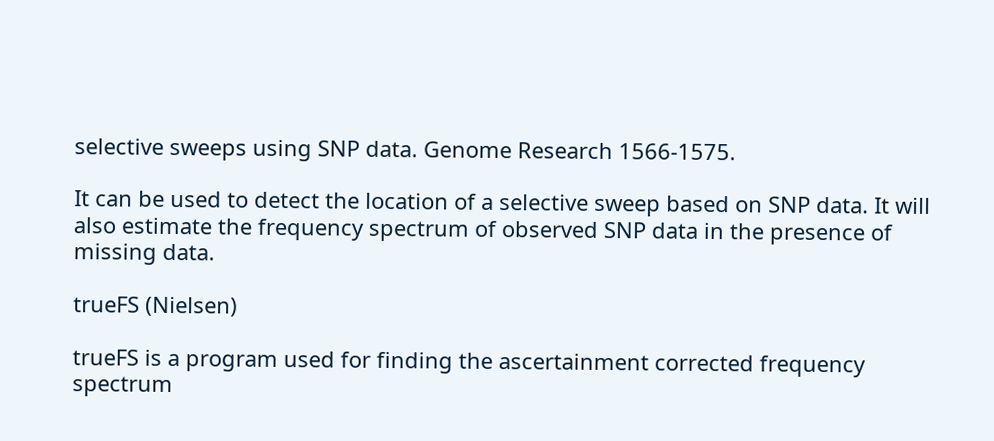selective sweeps using SNP data. Genome Research 1566-1575.

It can be used to detect the location of a selective sweep based on SNP data. It will also estimate the frequency spectrum of observed SNP data in the presence of missing data.

trueFS (Nielsen)

trueFS is a program used for finding the ascertainment corrected frequency spectrum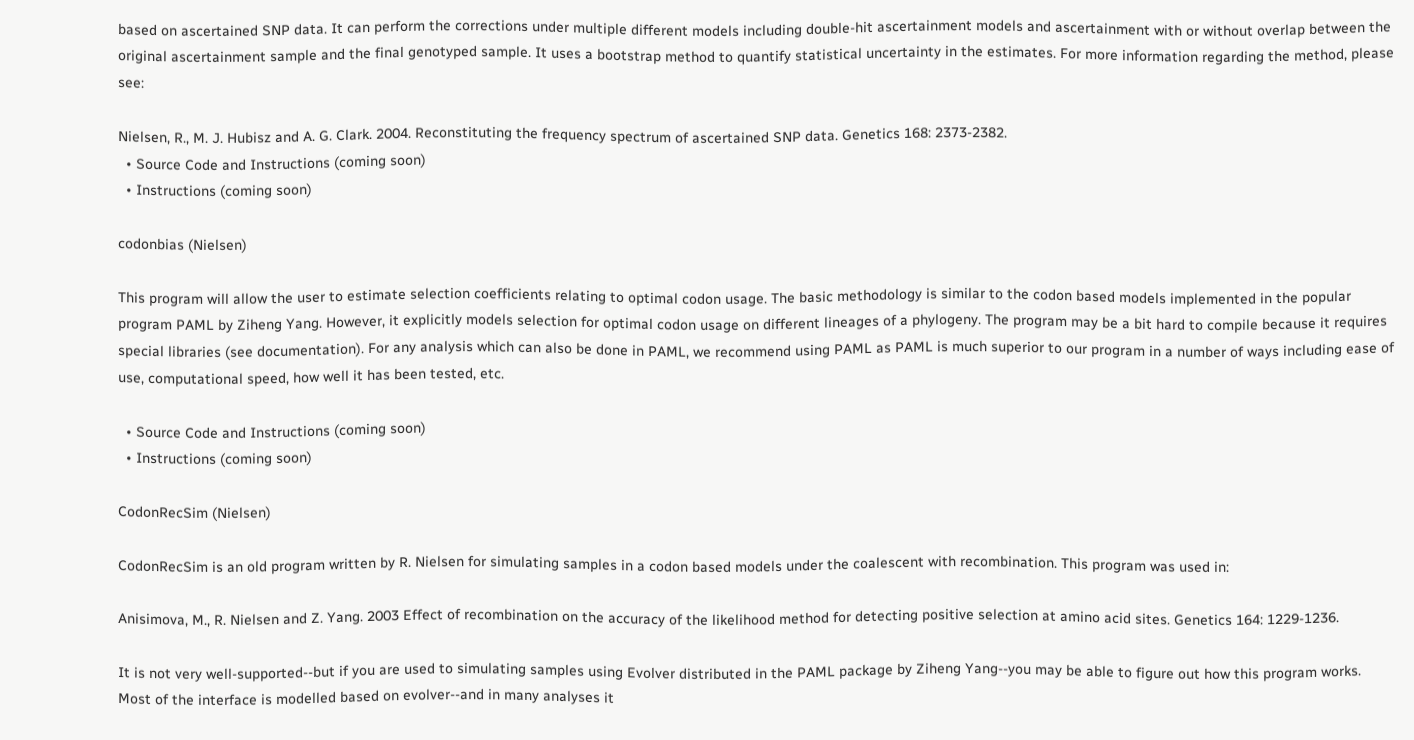based on ascertained SNP data. It can perform the corrections under multiple different models including double-hit ascertainment models and ascertainment with or without overlap between the original ascertainment sample and the final genotyped sample. It uses a bootstrap method to quantify statistical uncertainty in the estimates. For more information regarding the method, please see:

Nielsen, R., M. J. Hubisz and A. G. Clark. 2004. Reconstituting the frequency spectrum of ascertained SNP data. Genetics 168: 2373-2382.
  • Source Code and Instructions (coming soon)
  • Instructions (coming soon)

codonbias (Nielsen)

This program will allow the user to estimate selection coefficients relating to optimal codon usage. The basic methodology is similar to the codon based models implemented in the popular program PAML by Ziheng Yang. However, it explicitly models selection for optimal codon usage on different lineages of a phylogeny. The program may be a bit hard to compile because it requires special libraries (see documentation). For any analysis which can also be done in PAML, we recommend using PAML as PAML is much superior to our program in a number of ways including ease of use, computational speed, how well it has been tested, etc.

  • Source Code and Instructions (coming soon)
  • Instructions (coming soon)

CodonRecSim (Nielsen)

CodonRecSim is an old program written by R. Nielsen for simulating samples in a codon based models under the coalescent with recombination. This program was used in:

Anisimova, M., R. Nielsen and Z. Yang. 2003 Effect of recombination on the accuracy of the likelihood method for detecting positive selection at amino acid sites. Genetics 164: 1229-1236.

It is not very well-supported--but if you are used to simulating samples using Evolver distributed in the PAML package by Ziheng Yang--you may be able to figure out how this program works. Most of the interface is modelled based on evolver--and in many analyses it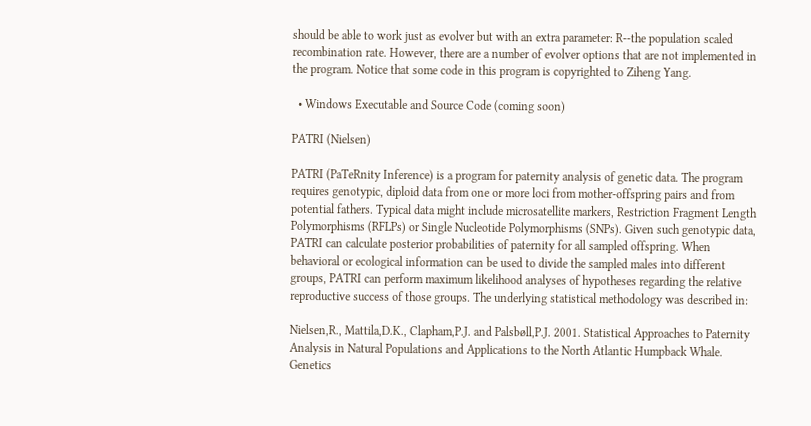should be able to work just as evolver but with an extra parameter: R--the population scaled recombination rate. However, there are a number of evolver options that are not implemented in the program. Notice that some code in this program is copyrighted to Ziheng Yang.

  • Windows Executable and Source Code (coming soon)

PATRI (Nielsen)

PATRI (PaTeRnity Inference) is a program for paternity analysis of genetic data. The program requires genotypic, diploid data from one or more loci from mother-offspring pairs and from potential fathers. Typical data might include microsatellite markers, Restriction Fragment Length Polymorphisms (RFLPs) or Single Nucleotide Polymorphisms (SNPs). Given such genotypic data, PATRI can calculate posterior probabilities of paternity for all sampled offspring. When behavioral or ecological information can be used to divide the sampled males into different groups, PATRI can perform maximum likelihood analyses of hypotheses regarding the relative reproductive success of those groups. The underlying statistical methodology was described in:

Nielsen,R., Mattila,D.K., Clapham,P.J. and Palsbøll,P.J. 2001. Statistical Approaches to Paternity Analysis in Natural Populations and Applications to the North Atlantic Humpback Whale. Genetics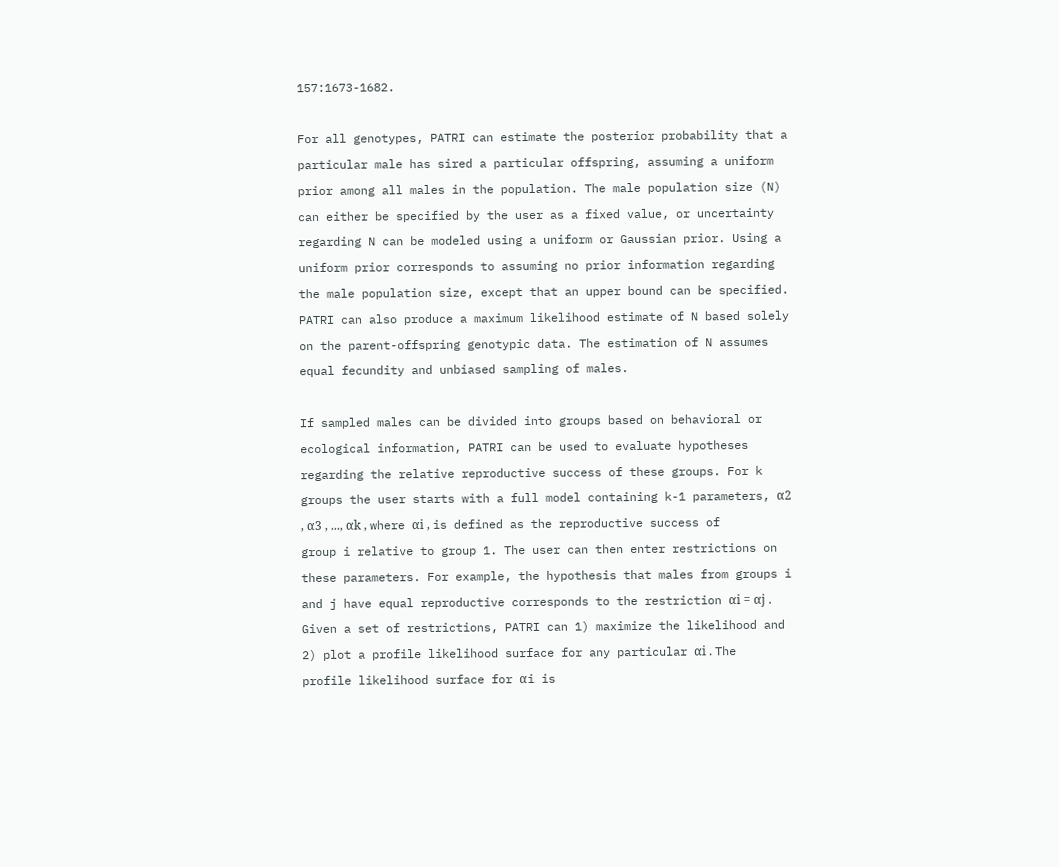157:1673-1682.

For all genotypes, PATRI can estimate the posterior probability that a particular male has sired a particular offspring, assuming a uniform prior among all males in the population. The male population size (N) can either be specified by the user as a fixed value, or uncertainty regarding N can be modeled using a uniform or Gaussian prior. Using a uniform prior corresponds to assuming no prior information regarding the male population size, except that an upper bound can be specified. PATRI can also produce a maximum likelihood estimate of N based solely on the parent-offspring genotypic data. The estimation of N assumes equal fecundity and unbiased sampling of males.

If sampled males can be divided into groups based on behavioral or ecological information, PATRI can be used to evaluate hypotheses regarding the relative reproductive success of these groups. For k groups the user starts with a full model containing k-1 parameters, α2 , α3 , ..., αk , where αi , is defined as the reproductive success of group i relative to group 1. The user can then enter restrictions on these parameters. For example, the hypothesis that males from groups i and j have equal reproductive corresponds to the restriction αi = αj . Given a set of restrictions, PATRI can 1) maximize the likelihood and 2) plot a profile likelihood surface for any particular αi . The profile likelihood surface for αi is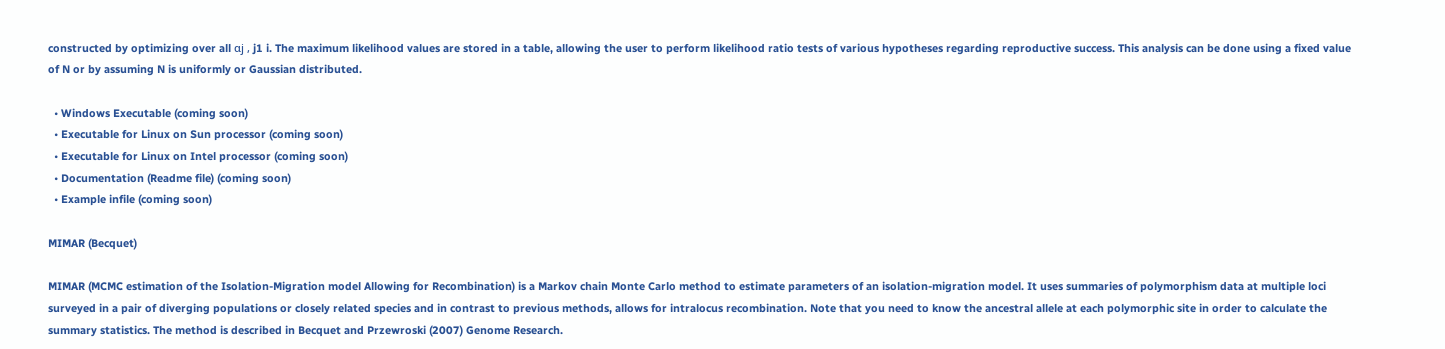constructed by optimizing over all αj , j1 i. The maximum likelihood values are stored in a table, allowing the user to perform likelihood ratio tests of various hypotheses regarding reproductive success. This analysis can be done using a fixed value of N or by assuming N is uniformly or Gaussian distributed.

  • Windows Executable (coming soon)
  • Executable for Linux on Sun processor (coming soon)
  • Executable for Linux on Intel processor (coming soon)
  • Documentation (Readme file) (coming soon)
  • Example infile (coming soon)

MIMAR (Becquet)

MIMAR (MCMC estimation of the Isolation-Migration model Allowing for Recombination) is a Markov chain Monte Carlo method to estimate parameters of an isolation-migration model. It uses summaries of polymorphism data at multiple loci surveyed in a pair of diverging populations or closely related species and in contrast to previous methods, allows for intralocus recombination. Note that you need to know the ancestral allele at each polymorphic site in order to calculate the summary statistics. The method is described in Becquet and Przewroski (2007) Genome Research.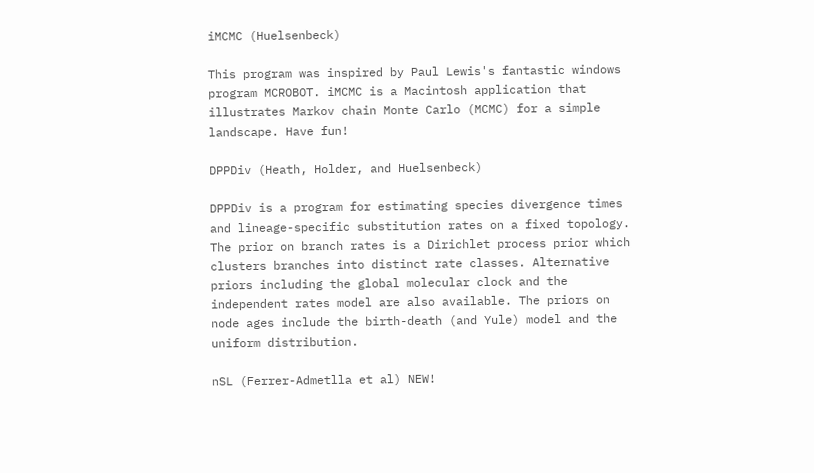iMCMC (Huelsenbeck)

This program was inspired by Paul Lewis's fantastic windows program MCROBOT. iMCMC is a Macintosh application that illustrates Markov chain Monte Carlo (MCMC) for a simple landscape. Have fun!

DPPDiv (Heath, Holder, and Huelsenbeck)

DPPDiv is a program for estimating species divergence times and lineage-specific substitution rates on a fixed topology. The prior on branch rates is a Dirichlet process prior which clusters branches into distinct rate classes. Alternative priors including the global molecular clock and the independent rates model are also available. The priors on node ages include the birth-death (and Yule) model and the uniform distribution.

nSL (Ferrer-Admetlla et al) NEW!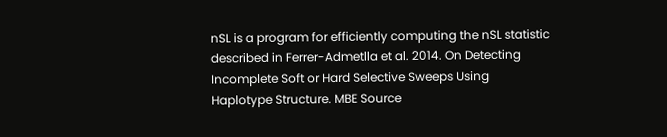nSL is a program for efficiently computing the nSL statistic described in Ferrer-Admetlla et al. 2014. On Detecting Incomplete Soft or Hard Selective Sweeps Using Haplotype Structure. MBE Source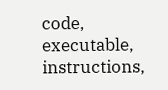code, executable, instructions,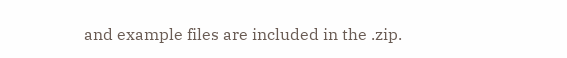and example files are included in the .zip.